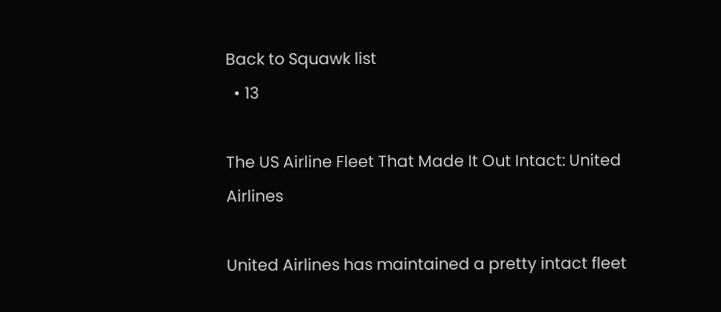Back to Squawk list
  • 13

The US Airline Fleet That Made It Out Intact: United Airlines

United Airlines has maintained a pretty intact fleet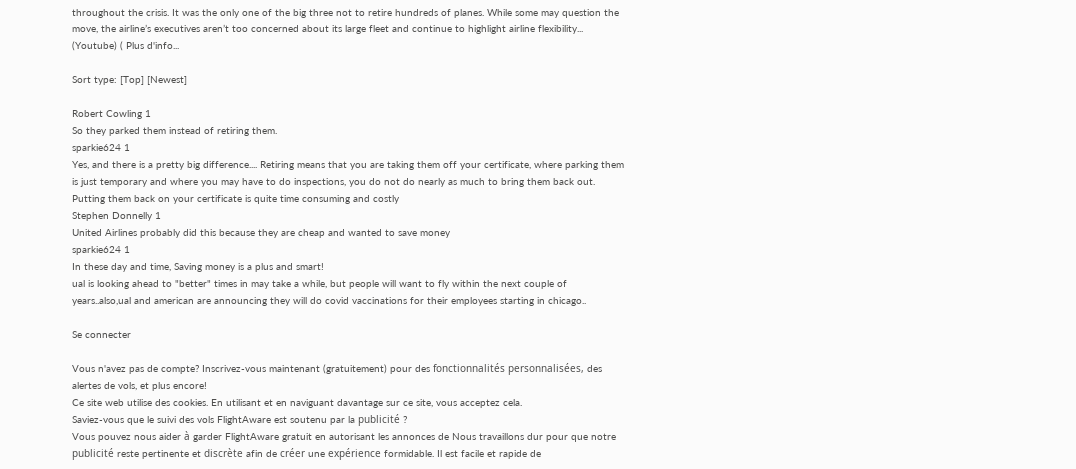throughout the crisis. It was the only one of the big three not to retire hundreds of planes. While some may question the move, the airline’s executives aren’t too concerned about its large fleet and continue to highlight airline flexibility... (Youtube) ( Plus d'info...

Sort type: [Top] [Newest]

Robert Cowling 1
So they parked them instead of retiring them.
sparkie624 1
Yes, and there is a pretty big difference.... Retiring means that you are taking them off your certificate, where parking them is just temporary and where you may have to do inspections, you do not do nearly as much to bring them back out. Putting them back on your certificate is quite time consuming and costly
Stephen Donnelly 1
United Airlines probably did this because they are cheap and wanted to save money
sparkie624 1
In these day and time, Saving money is a plus and smart!
ual is looking ahead to "better" times in may take a while, but people will want to fly within the next couple of years..also,ual and american are announcing they will do covid vaccinations for their employees starting in chicago..

Se connecter

Vous n'avez pas de compte? Inscrivez-vous maintenant (gratuitement) pour des fonctionnalités personnalisées, des alertes de vols, et plus encore!
Ce site web utilise des cookies. En utilisant et en naviguant davantage sur ce site, vous acceptez cela.
Saviez-vous que le suivi des vols FlightAware est soutenu par la publicité ?
Vous pouvez nous aider à garder FlightAware gratuit en autorisant les annonces de Nous travaillons dur pour que notre publicité reste pertinente et discrète afin de créer une expérience formidable. Il est facile et rapide de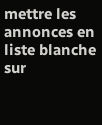mettre les annonces en liste blanche sur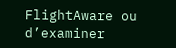FlightAware ou d’examiner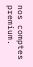nos comptes premium.